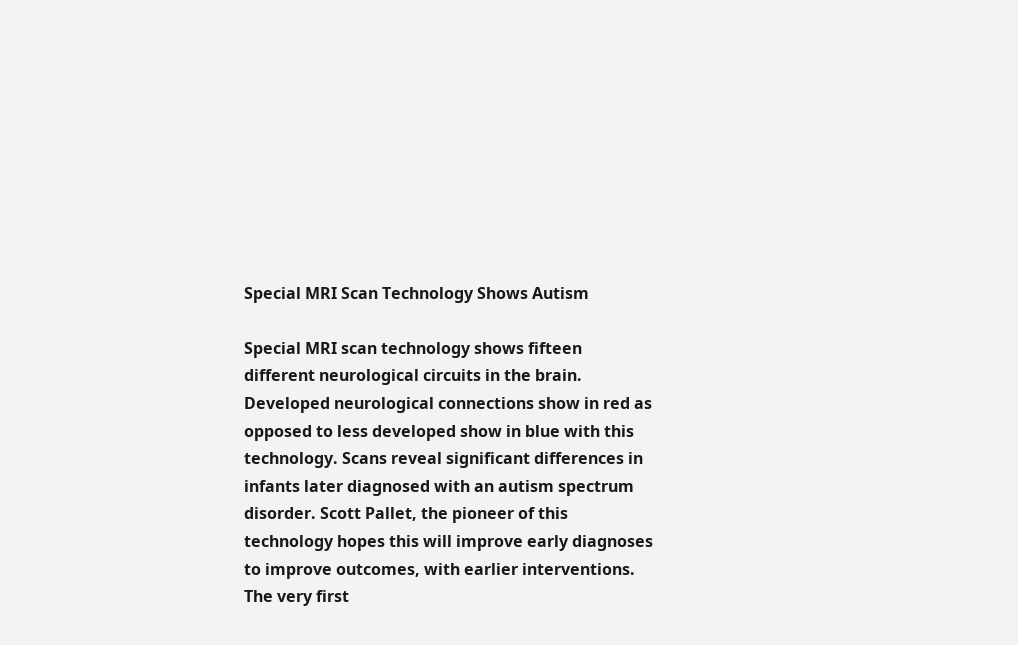Special MRI Scan Technology Shows Autism

Special MRI scan technology shows fifteen different neurological circuits in the brain. Developed neurological connections show in red as opposed to less developed show in blue with this technology. Scans reveal significant differences in infants later diagnosed with an autism spectrum disorder. Scott Pallet, the pioneer of this technology hopes this will improve early diagnoses to improve outcomes, with earlier interventions. The very first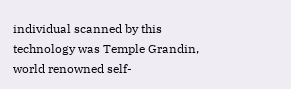individual scanned by this technology was Temple Grandin, world renowned self-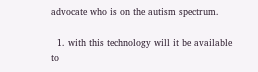advocate who is on the autism spectrum.

  1. with this technology will it be available to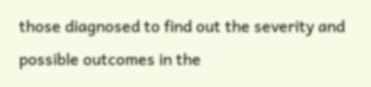those diagnosed to find out the severity and possible outcomes in the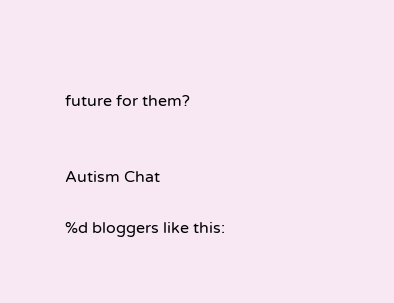future for them?


Autism Chat

%d bloggers like this: